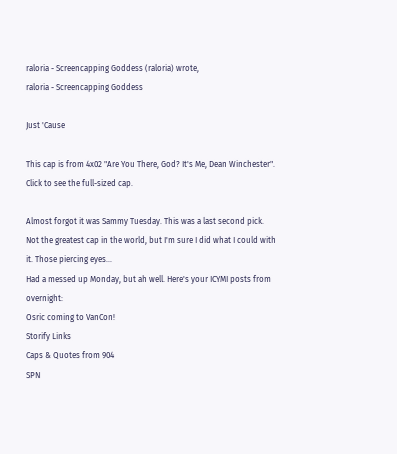raloria - Screencapping Goddess (raloria) wrote,
raloria - Screencapping Goddess

Just 'Cause

This cap is from 4x02 "Are You There, God? It's Me, Dean Winchester".
Click to see the full-sized cap.

Almost forgot it was Sammy Tuesday. This was a last second pick. Not the greatest cap in the world, but I'm sure I did what I could with it. Those piercing eyes...
Had a messed up Monday, but ah well. Here's your ICYMI posts from overnight:
Osric coming to VanCon!
Storify Links
Caps & Quotes from 904
SPN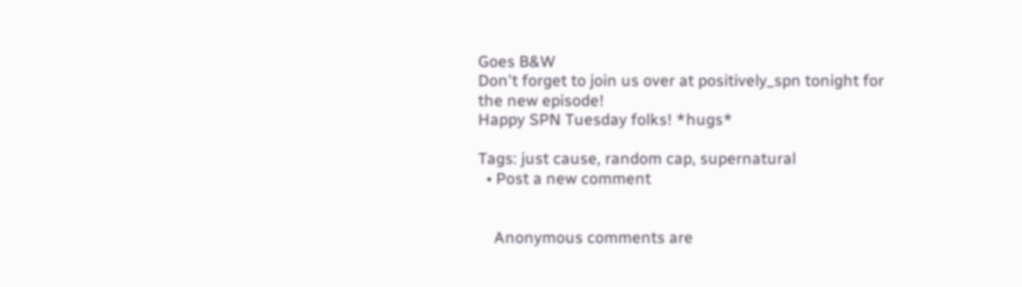Goes B&W
Don't forget to join us over at positively_spn tonight for the new episode!
Happy SPN Tuesday folks! *hugs*

Tags: just cause, random cap, supernatural
  • Post a new comment


    Anonymous comments are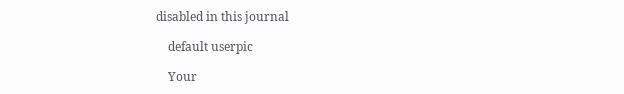disabled in this journal

    default userpic

    Your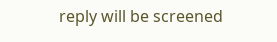reply will be screened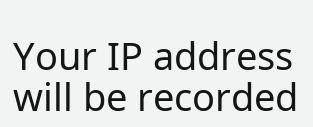Your IP address will be recorded